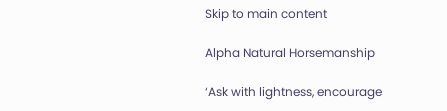Skip to main content

Alpha Natural Horsemanship

‘Ask with lightness, encourage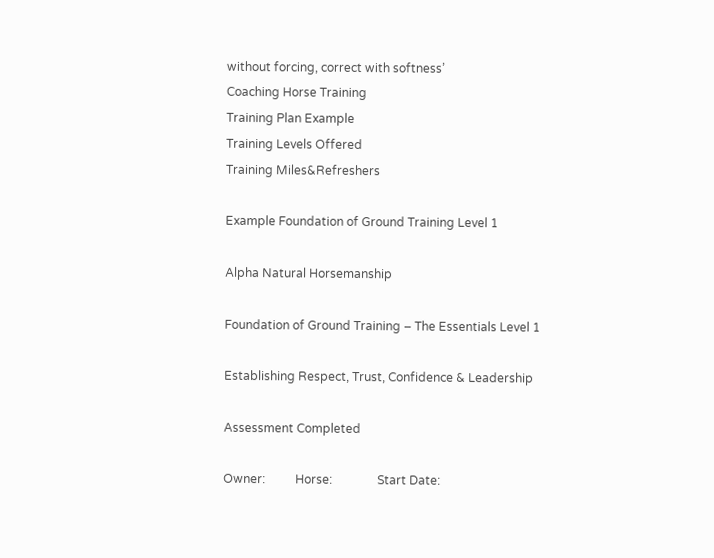without forcing, correct with softness’
Coaching Horse Training
Training Plan Example
Training Levels Offered
Training Miles&Refreshers

Example Foundation of Ground Training Level 1

Alpha Natural Horsemanship

Foundation of Ground Training – The Essentials Level 1

Establishing Respect, Trust, Confidence & Leadership

Assessment Completed

Owner:          Horse:               Start Date: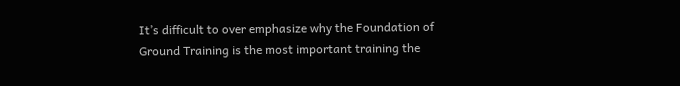It’s difficult to over emphasize why the Foundation of Ground Training is the most important training the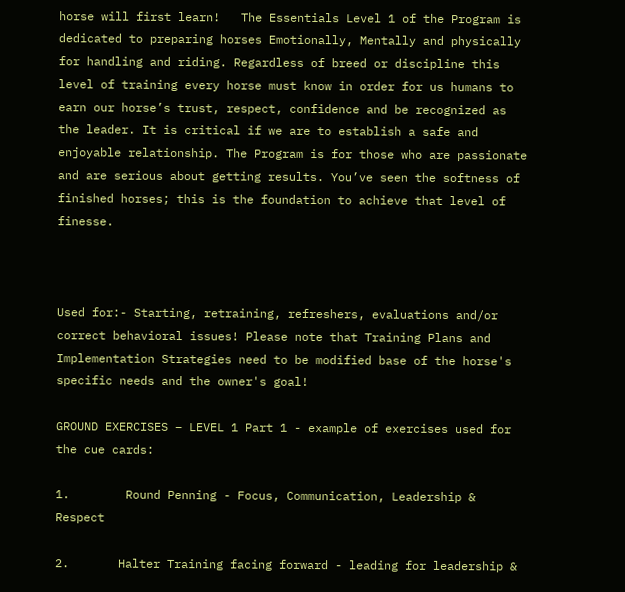horse will first learn!   The Essentials Level 1 of the Program is dedicated to preparing horses Emotionally, Mentally and physically for handling and riding. Regardless of breed or discipline this level of training every horse must know in order for us humans to earn our horse’s trust, respect, confidence and be recognized as the leader. It is critical if we are to establish a safe and enjoyable relationship. The Program is for those who are passionate and are serious about getting results. You’ve seen the softness of finished horses; this is the foundation to achieve that level of finesse.



Used for:- Starting, retraining, refreshers, evaluations and/or correct behavioral issues! Please note that Training Plans and Implementation Strategies need to be modified base of the horse's specific needs and the owner's goal!

GROUND EXERCISES – LEVEL 1 Part 1 - example of exercises used for the cue cards:

1.        Round Penning - Focus, Communication, Leadership & Respect

2.       Halter Training facing forward - leading for leadership &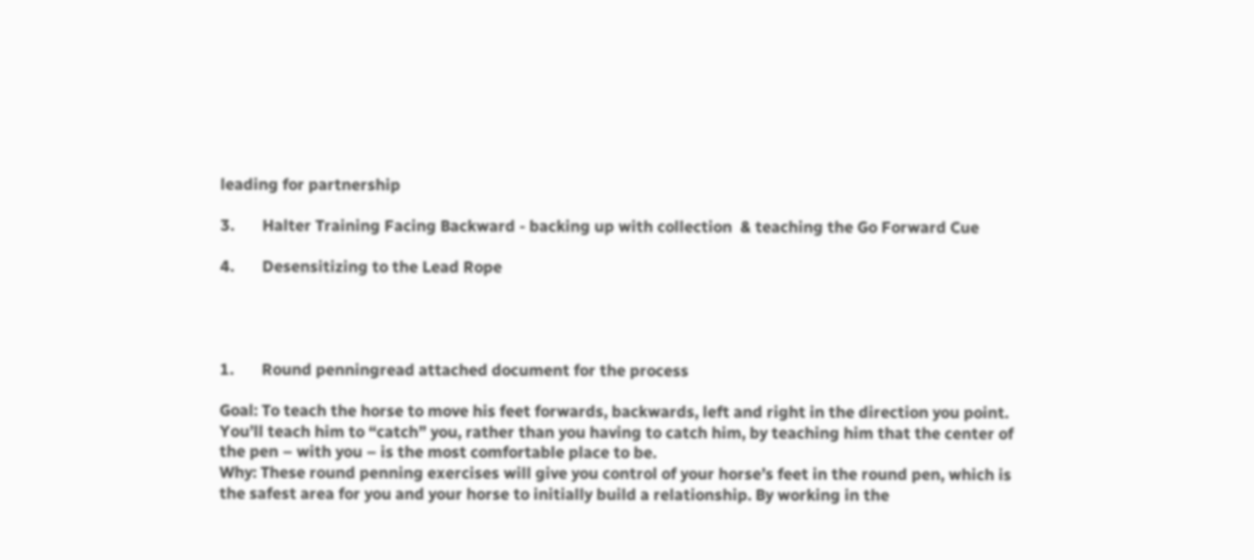leading for partnership

3.       Halter Training Facing Backward - backing up with collection  & teaching the Go Forward Cue

4.       Desensitizing to the Lead Rope




1.       Round penningread attached document for the process

Goal: To teach the horse to move his feet forwards, backwards, left and right in the direction you point. You’ll teach him to “catch” you, rather than you having to catch him, by teaching him that the center of the pen – with you – is the most comfortable place to be.
Why: These round penning exercises will give you control of your horse’s feet in the round pen, which is the safest area for you and your horse to initially build a relationship. By working in the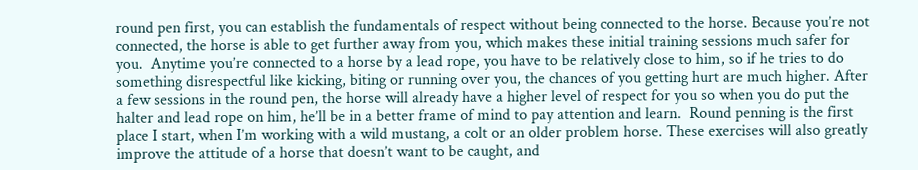round pen first, you can establish the fundamentals of respect without being connected to the horse. Because you’re not connected, the horse is able to get further away from you, which makes these initial training sessions much safer for you.  Anytime you’re connected to a horse by a lead rope, you have to be relatively close to him, so if he tries to do something disrespectful like kicking, biting or running over you, the chances of you getting hurt are much higher. After a few sessions in the round pen, the horse will already have a higher level of respect for you so when you do put the halter and lead rope on him, he’ll be in a better frame of mind to pay attention and learn.  Round penning is the first place I start, when I’m working with a wild mustang, a colt or an older problem horse. These exercises will also greatly improve the attitude of a horse that doesn’t want to be caught, and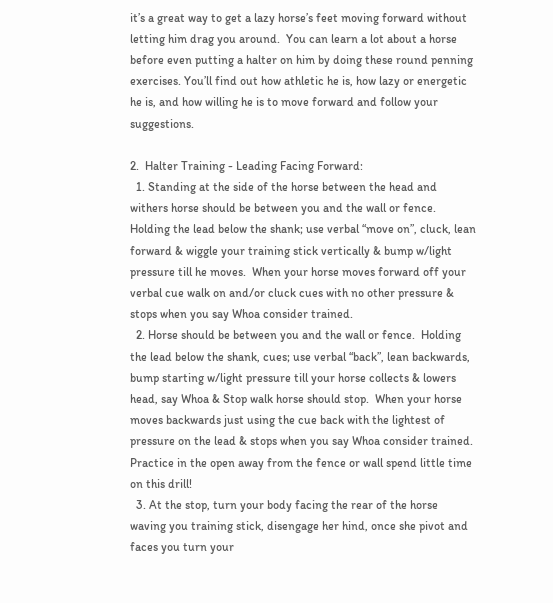it’s a great way to get a lazy horse’s feet moving forward without letting him drag you around.  You can learn a lot about a horse before even putting a halter on him by doing these round penning exercises. You’ll find out how athletic he is, how lazy or energetic he is, and how willing he is to move forward and follow your suggestions.

2.  Halter Training - Leading Facing Forward:
  1. Standing at the side of the horse between the head and withers horse should be between you and the wall or fence.  Holding the lead below the shank; use verbal “move on”, cluck, lean forward & wiggle your training stick vertically & bump w/light pressure till he moves.  When your horse moves forward off your verbal cue walk on and/or cluck cues with no other pressure & stops when you say Whoa consider trained.
  2. Horse should be between you and the wall or fence.  Holding the lead below the shank, cues; use verbal “back”, lean backwards, bump starting w/light pressure till your horse collects & lowers head, say Whoa & Stop walk horse should stop.  When your horse moves backwards just using the cue back with the lightest of pressure on the lead & stops when you say Whoa consider trained.  Practice in the open away from the fence or wall spend little time on this drill!
  3. At the stop, turn your body facing the rear of the horse waving you training stick, disengage her hind, once she pivot and faces you turn your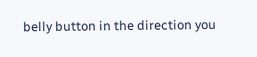belly button in the direction you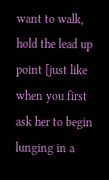want to walk, hold the lead up point [just like when you first ask her to begin lunging in a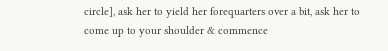circle], ask her to yield her forequarters over a bit, ask her to come up to your shoulder & commence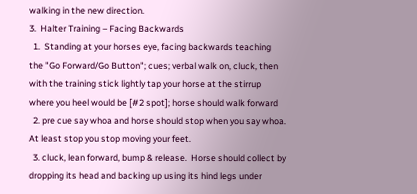walking in the new direction.
3.  Halter Training – Facing Backwards
  1.  Standing at your horses eye, facing backwards teaching the "Go Forward/Go Button"; cues; verbal walk on, cluck, then with the training stick lightly tap your horse at the stirrup where you heel would be [#2 spot]; horse should walk forward
  2. pre cue say whoa and horse should stop when you say whoa.  At least stop you stop moving your feet.
  3. cluck, lean forward, bump & release.  Horse should collect by dropping its head and backing up using its hind legs under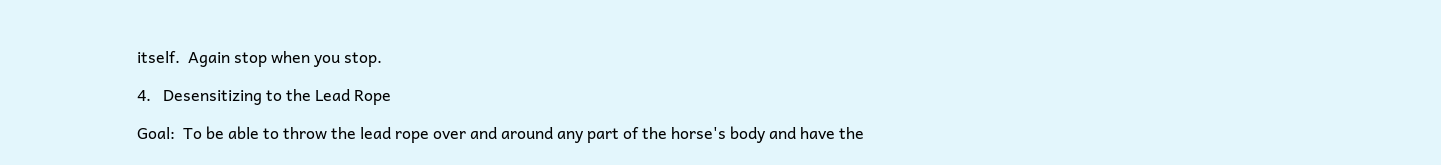itself.  Again stop when you stop.

4.   Desensitizing to the Lead Rope

Goal:  To be able to throw the lead rope over and around any part of the horse's body and have the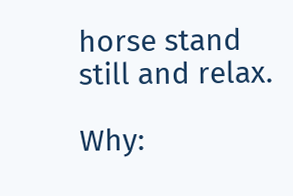horse stand still and relax.

Why: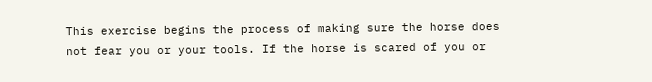This exercise begins the process of making sure the horse does not fear you or your tools. If the horse is scared of you or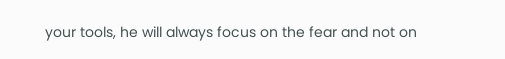your tools, he will always focus on the fear and not on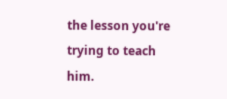the lesson you're trying to teach him.